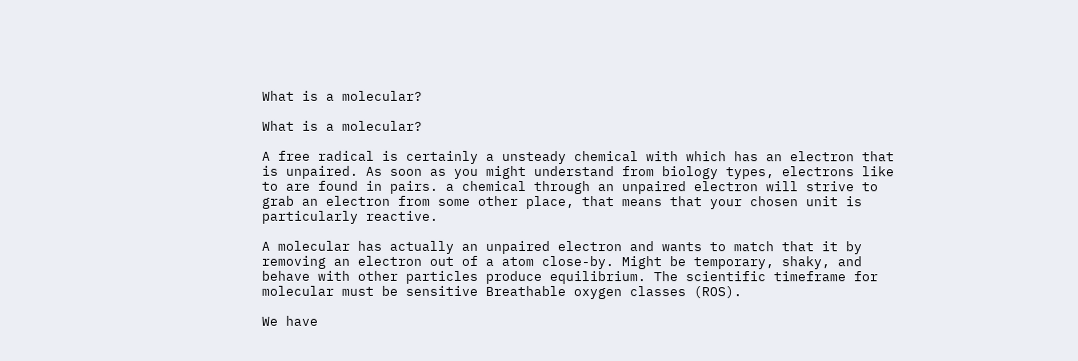What is a molecular?

What is a molecular?

A free radical is certainly a unsteady chemical with which has an electron that is unpaired. As soon as you might understand from biology types, electrons like to are found in pairs. a chemical through an unpaired electron will strive to grab an electron from some other place, that means that your chosen unit is particularly reactive.

A molecular has actually an unpaired electron and wants to match that it by removing an electron out of a atom close-by. Might be temporary, shaky, and behave with other particles produce equilibrium. The scientific timeframe for molecular must be sensitive Breathable oxygen classes (ROS).

We have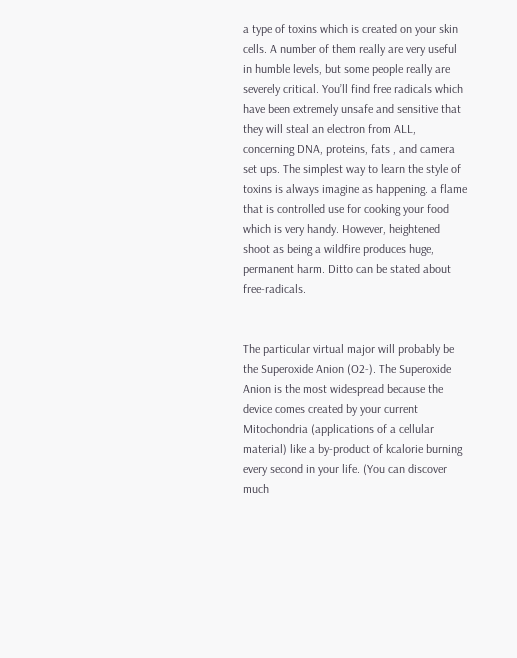a type of toxins which is created on your skin cells. A number of them really are very useful in humble levels, but some people really are severely critical. You’ll find free radicals which have been extremely unsafe and sensitive that they will steal an electron from ALL, concerning DNA, proteins, fats , and camera set ups. The simplest way to learn the style of toxins is always imagine as happening. a flame that is controlled use for cooking your food which is very handy. However, heightened shoot as being a wildfire produces huge, permanent harm. Ditto can be stated about free-radicals.


The particular virtual major will probably be the Superoxide Anion (O2-). The Superoxide Anion is the most widespread because the device comes created by your current Mitochondria (applications of a cellular material) like a by-product of kcalorie burning every second in your life. (You can discover much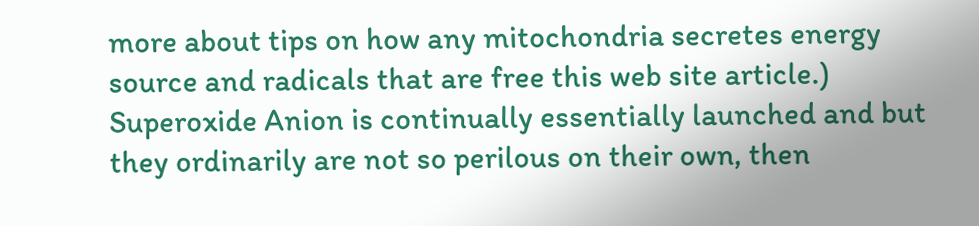more about tips on how any mitochondria secretes energy source and radicals that are free this web site article.) Superoxide Anion is continually essentially launched and but they ordinarily are not so perilous on their own, then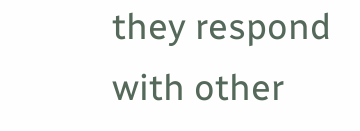they respond with other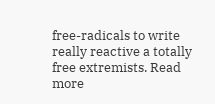free-radicals to write really reactive a totally free extremists. Read more